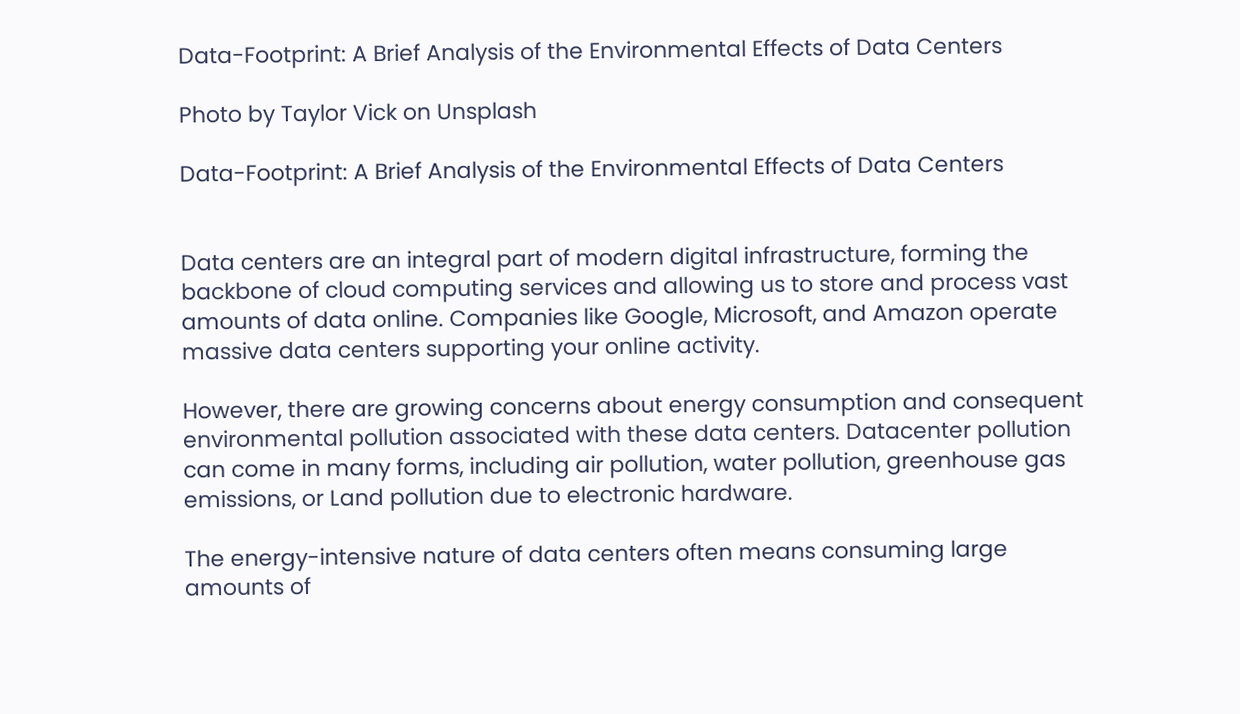Data-Footprint: A Brief Analysis of the Environmental Effects of Data Centers

Photo by Taylor Vick on Unsplash

Data-Footprint: A Brief Analysis of the Environmental Effects of Data Centers


Data centers are an integral part of modern digital infrastructure, forming the backbone of cloud computing services and allowing us to store and process vast amounts of data online. Companies like Google, Microsoft, and Amazon operate massive data centers supporting your online activity.

However, there are growing concerns about energy consumption and consequent environmental pollution associated with these data centers. Datacenter pollution can come in many forms, including air pollution, water pollution, greenhouse gas emissions, or Land pollution due to electronic hardware.

The energy-intensive nature of data centers often means consuming large amounts of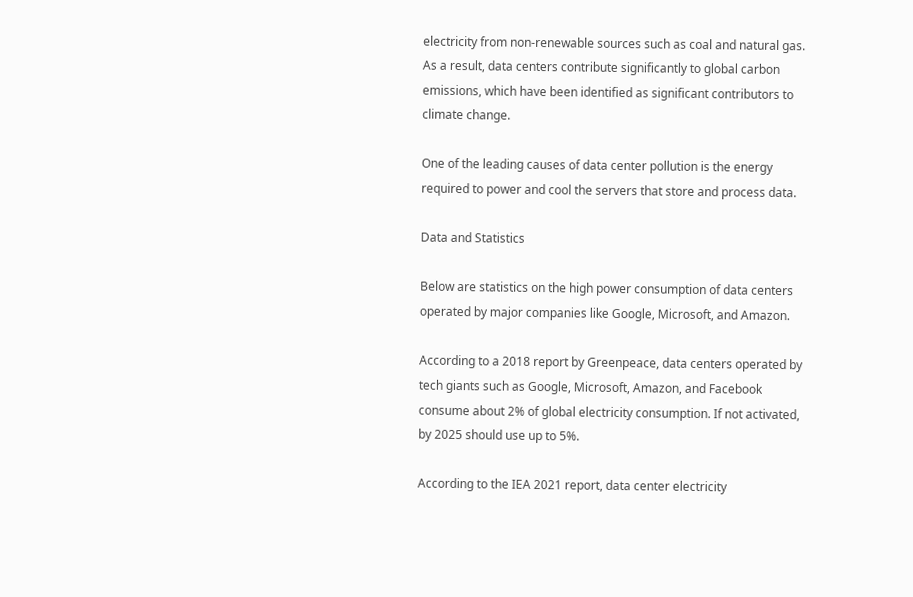electricity from non-renewable sources such as coal and natural gas. As a result, data centers contribute significantly to global carbon emissions, which have been identified as significant contributors to climate change.

One of the leading causes of data center pollution is the energy required to power and cool the servers that store and process data.

Data and Statistics

Below are statistics on the high power consumption of data centers operated by major companies like Google, Microsoft, and Amazon.

According to a 2018 report by Greenpeace, data centers operated by tech giants such as Google, Microsoft, Amazon, and Facebook consume about 2% of global electricity consumption. If not activated, by 2025 should use up to 5%.

According to the IEA 2021 report, data center electricity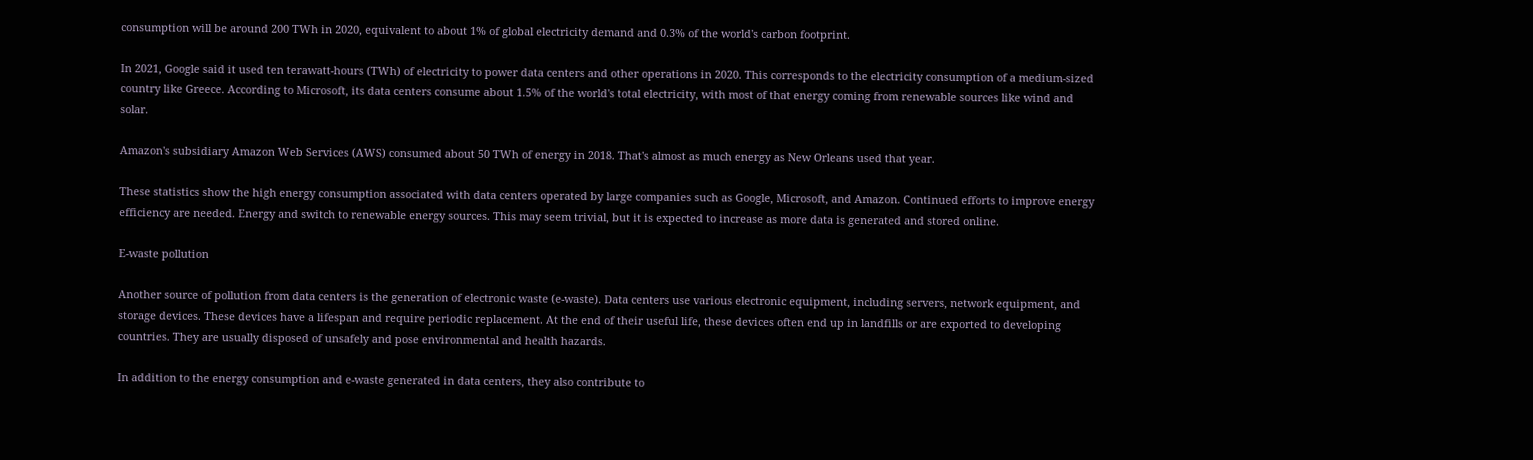consumption will be around 200 TWh in 2020, equivalent to about 1% of global electricity demand and 0.3% of the world's carbon footprint.

In 2021, Google said it used ten terawatt-hours (TWh) of electricity to power data centers and other operations in 2020. This corresponds to the electricity consumption of a medium-sized country like Greece. According to Microsoft, its data centers consume about 1.5% of the world's total electricity, with most of that energy coming from renewable sources like wind and solar.

Amazon's subsidiary Amazon Web Services (AWS) consumed about 50 TWh of energy in 2018. That's almost as much energy as New Orleans used that year.

These statistics show the high energy consumption associated with data centers operated by large companies such as Google, Microsoft, and Amazon. Continued efforts to improve energy efficiency are needed. Energy and switch to renewable energy sources. This may seem trivial, but it is expected to increase as more data is generated and stored online.

E-waste pollution

Another source of pollution from data centers is the generation of electronic waste (e-waste). Data centers use various electronic equipment, including servers, network equipment, and storage devices. These devices have a lifespan and require periodic replacement. At the end of their useful life, these devices often end up in landfills or are exported to developing countries. They are usually disposed of unsafely and pose environmental and health hazards.

In addition to the energy consumption and e-waste generated in data centers, they also contribute to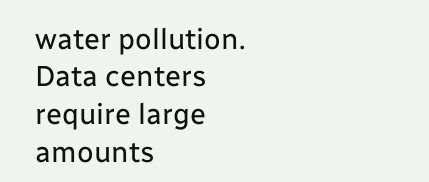water pollution. Data centers require large amounts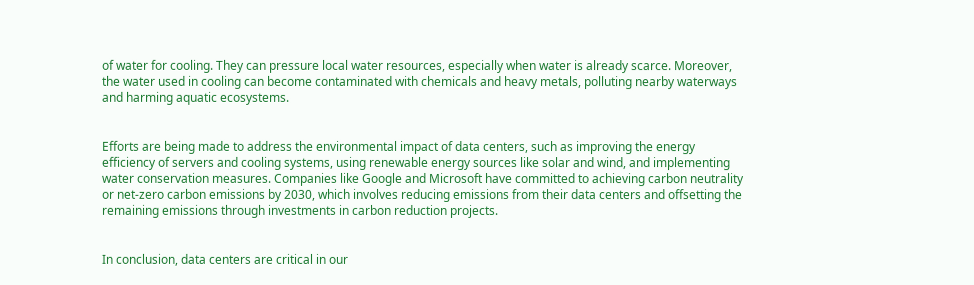of water for cooling. They can pressure local water resources, especially when water is already scarce. Moreover, the water used in cooling can become contaminated with chemicals and heavy metals, polluting nearby waterways and harming aquatic ecosystems.


Efforts are being made to address the environmental impact of data centers, such as improving the energy efficiency of servers and cooling systems, using renewable energy sources like solar and wind, and implementing water conservation measures. Companies like Google and Microsoft have committed to achieving carbon neutrality or net-zero carbon emissions by 2030, which involves reducing emissions from their data centers and offsetting the remaining emissions through investments in carbon reduction projects.


In conclusion, data centers are critical in our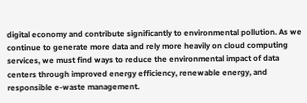digital economy and contribute significantly to environmental pollution. As we continue to generate more data and rely more heavily on cloud computing services, we must find ways to reduce the environmental impact of data centers through improved energy efficiency, renewable energy, and responsible e-waste management.